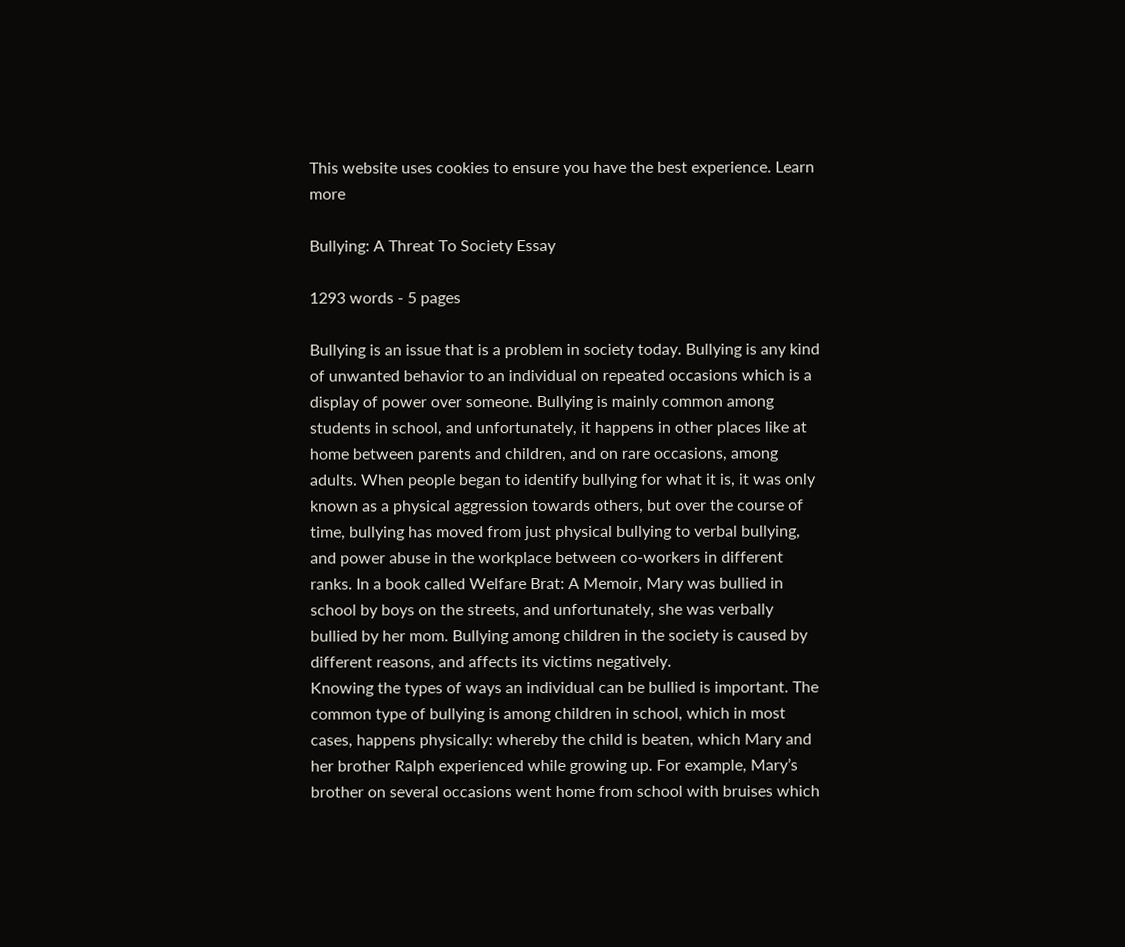This website uses cookies to ensure you have the best experience. Learn more

Bullying: A Threat To Society Essay

1293 words - 5 pages

Bullying is an issue that is a problem in society today. Bullying is any kind of unwanted behavior to an individual on repeated occasions which is a display of power over someone. Bullying is mainly common among students in school, and unfortunately, it happens in other places like at home between parents and children, and on rare occasions, among adults. When people began to identify bullying for what it is, it was only known as a physical aggression towards others, but over the course of time, bullying has moved from just physical bullying to verbal bullying, and power abuse in the workplace between co-workers in different ranks. In a book called Welfare Brat: A Memoir, Mary was bullied in school by boys on the streets, and unfortunately, she was verbally bullied by her mom. Bullying among children in the society is caused by different reasons, and affects its victims negatively.
Knowing the types of ways an individual can be bullied is important. The common type of bullying is among children in school, which in most cases, happens physically: whereby the child is beaten, which Mary and her brother Ralph experienced while growing up. For example, Mary’s brother on several occasions went home from school with bruises which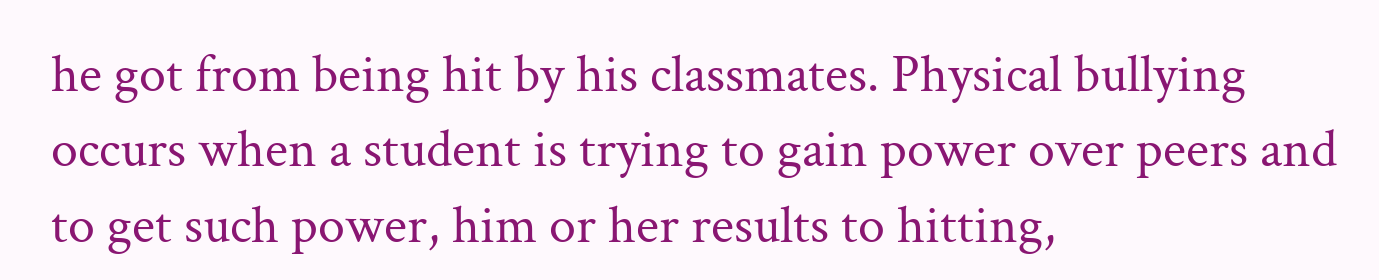he got from being hit by his classmates. Physical bullying occurs when a student is trying to gain power over peers and to get such power, him or her results to hitting,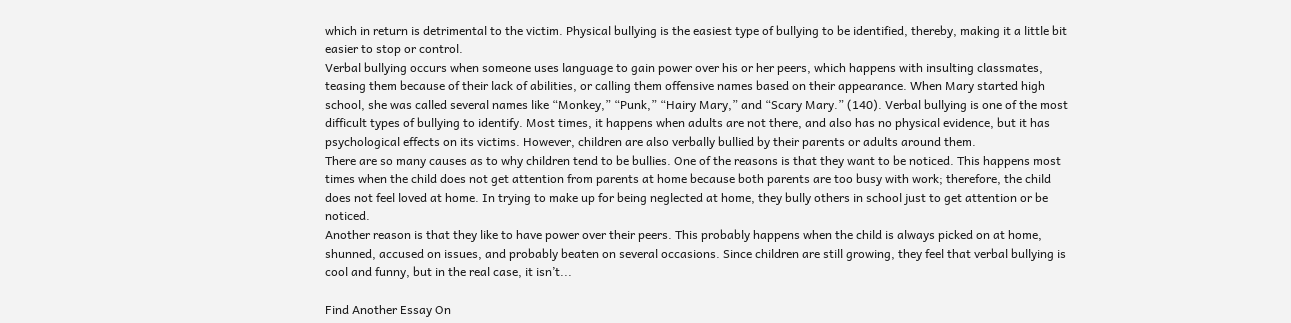which in return is detrimental to the victim. Physical bullying is the easiest type of bullying to be identified, thereby, making it a little bit easier to stop or control.
Verbal bullying occurs when someone uses language to gain power over his or her peers, which happens with insulting classmates, teasing them because of their lack of abilities, or calling them offensive names based on their appearance. When Mary started high school, she was called several names like “Monkey,” “Punk,” “Hairy Mary,” and “Scary Mary.” (140). Verbal bullying is one of the most difficult types of bullying to identify. Most times, it happens when adults are not there, and also has no physical evidence, but it has psychological effects on its victims. However, children are also verbally bullied by their parents or adults around them.
There are so many causes as to why children tend to be bullies. One of the reasons is that they want to be noticed. This happens most times when the child does not get attention from parents at home because both parents are too busy with work; therefore, the child does not feel loved at home. In trying to make up for being neglected at home, they bully others in school just to get attention or be noticed.
Another reason is that they like to have power over their peers. This probably happens when the child is always picked on at home, shunned, accused on issues, and probably beaten on several occasions. Since children are still growing, they feel that verbal bullying is cool and funny, but in the real case, it isn’t...

Find Another Essay On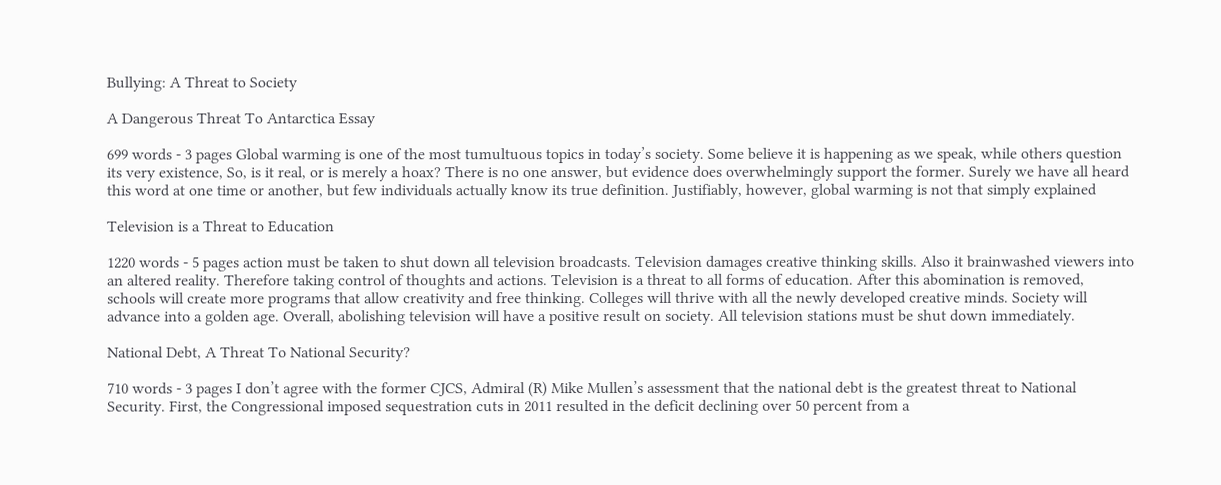Bullying: A Threat to Society

A Dangerous Threat To Antarctica Essay

699 words - 3 pages Global warming is one of the most tumultuous topics in today’s society. Some believe it is happening as we speak, while others question its very existence, So, is it real, or is merely a hoax? There is no one answer, but evidence does overwhelmingly support the former. Surely we have all heard this word at one time or another, but few individuals actually know its true definition. Justifiably, however, global warming is not that simply explained

Television is a Threat to Education

1220 words - 5 pages action must be taken to shut down all television broadcasts. Television damages creative thinking skills. Also it brainwashed viewers into an altered reality. Therefore taking control of thoughts and actions. Television is a threat to all forms of education. After this abomination is removed, schools will create more programs that allow creativity and free thinking. Colleges will thrive with all the newly developed creative minds. Society will advance into a golden age. Overall, abolishing television will have a positive result on society. All television stations must be shut down immediately.

National Debt, A Threat To National Security?

710 words - 3 pages I don’t agree with the former CJCS, Admiral (R) Mike Mullen’s assessment that the national debt is the greatest threat to National Security. First, the Congressional imposed sequestration cuts in 2011 resulted in the deficit declining over 50 percent from a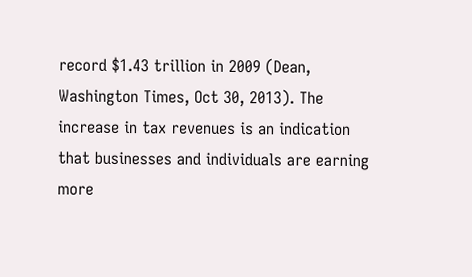record $1.43 trillion in 2009 (Dean, Washington Times, Oct 30, 2013). The increase in tax revenues is an indication that businesses and individuals are earning more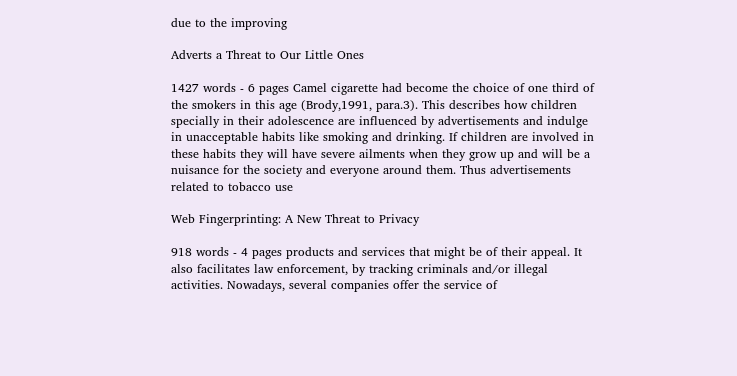due to the improving

Adverts a Threat to Our Little Ones

1427 words - 6 pages Camel cigarette had become the choice of one third of the smokers in this age (Brody,1991, para.3). This describes how children specially in their adolescence are influenced by advertisements and indulge in unacceptable habits like smoking and drinking. If children are involved in these habits they will have severe ailments when they grow up and will be a nuisance for the society and everyone around them. Thus advertisements related to tobacco use

Web Fingerprinting: A New Threat to Privacy

918 words - 4 pages products and services that might be of their appeal. It also facilitates law enforcement, by tracking criminals and/or illegal activities. Nowadays, several companies offer the service of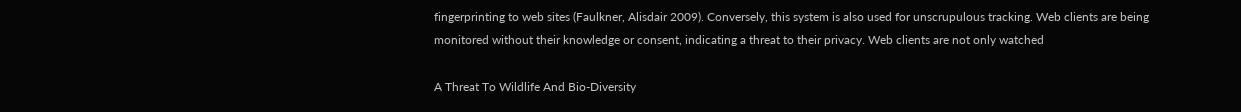fingerprinting to web sites (Faulkner, Alisdair 2009). Conversely, this system is also used for unscrupulous tracking. Web clients are being monitored without their knowledge or consent, indicating a threat to their privacy. Web clients are not only watched

A Threat To Wildlife And Bio-Diversity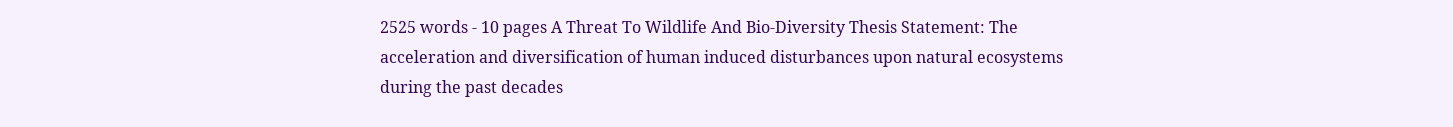2525 words - 10 pages A Threat To Wildlife And Bio-Diversity Thesis Statement: The acceleration and diversification of human induced disturbances upon natural ecosystems during the past decades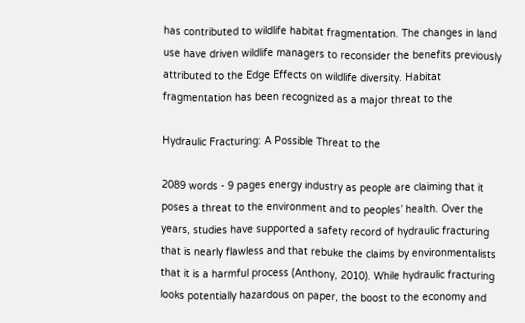has contributed to wildlife habitat fragmentation. The changes in land use have driven wildlife managers to reconsider the benefits previously attributed to the Edge Effects on wildlife diversity. Habitat fragmentation has been recognized as a major threat to the

Hydraulic Fracturing: A Possible Threat to the

2089 words - 9 pages energy industry as people are claiming that it poses a threat to the environment and to peoples’ health. Over the years, studies have supported a safety record of hydraulic fracturing that is nearly flawless and that rebuke the claims by environmentalists that it is a harmful process (Anthony, 2010). While hydraulic fracturing looks potentially hazardous on paper, the boost to the economy and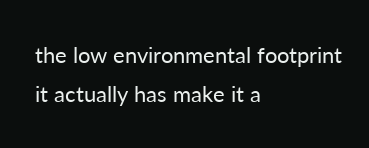the low environmental footprint it actually has make it a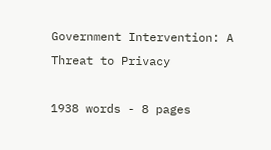Government Intervention: A Threat to Privacy

1938 words - 8 pages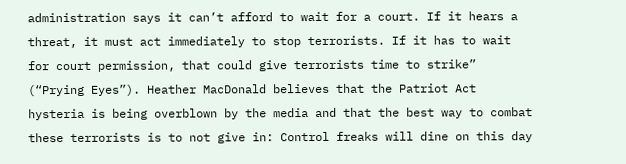administration says it can’t afford to wait for a court. If it hears a threat, it must act immediately to stop terrorists. If it has to wait for court permission, that could give terrorists time to strike” (“Prying Eyes”). Heather MacDonald believes that the Patriot Act hysteria is being overblown by the media and that the best way to combat these terrorists is to not give in: Control freaks will dine on this day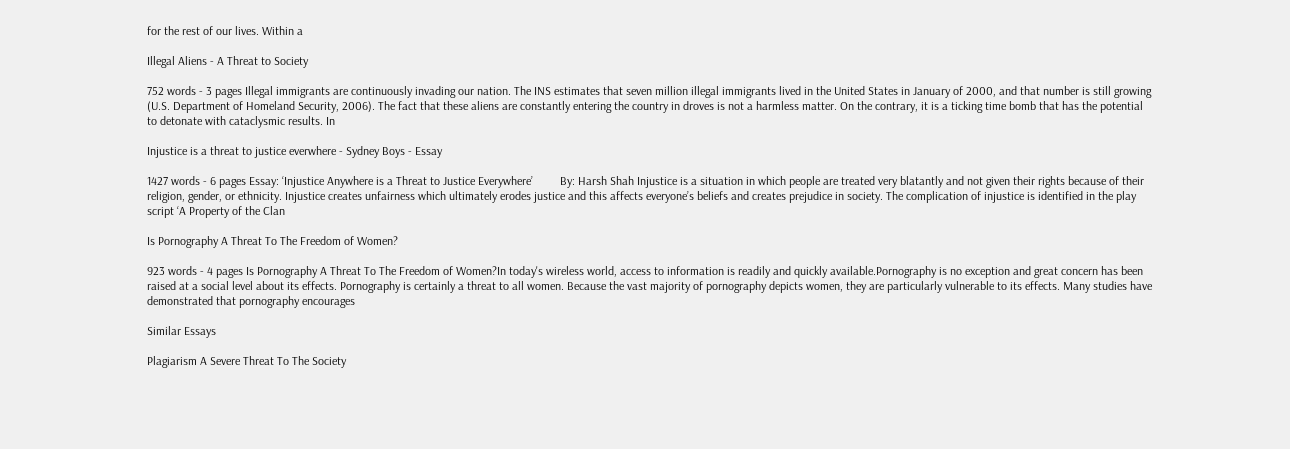for the rest of our lives. Within a

Illegal Aliens - A Threat to Society

752 words - 3 pages Illegal immigrants are continuously invading our nation. The INS estimates that seven million illegal immigrants lived in the United States in January of 2000, and that number is still growing (U.S. Department of Homeland Security, 2006). The fact that these aliens are constantly entering the country in droves is not a harmless matter. On the contrary, it is a ticking time bomb that has the potential to detonate with cataclysmic results. In

Injustice is a threat to justice everwhere - Sydney Boys - Essay

1427 words - 6 pages Essay: ‘Injustice Anywhere is a Threat to Justice Everywhere’         By: Harsh Shah Injustice is a situation in which people are treated very blatantly and not given their rights because of their religion, gender, or ethnicity. Injustice creates unfairness which ultimately erodes justice and this affects everyone’s beliefs and creates prejudice in society. The complication of injustice is identified in the play script ‘A Property of the Clan

Is Pornography A Threat To The Freedom of Women?

923 words - 4 pages Is Pornography A Threat To The Freedom of Women?In today's wireless world, access to information is readily and quickly available.Pornography is no exception and great concern has been raised at a social level about its effects. Pornography is certainly a threat to all women. Because the vast majority of pornography depicts women, they are particularly vulnerable to its effects. Many studies have demonstrated that pornography encourages

Similar Essays

Plagiarism A Severe Threat To The Society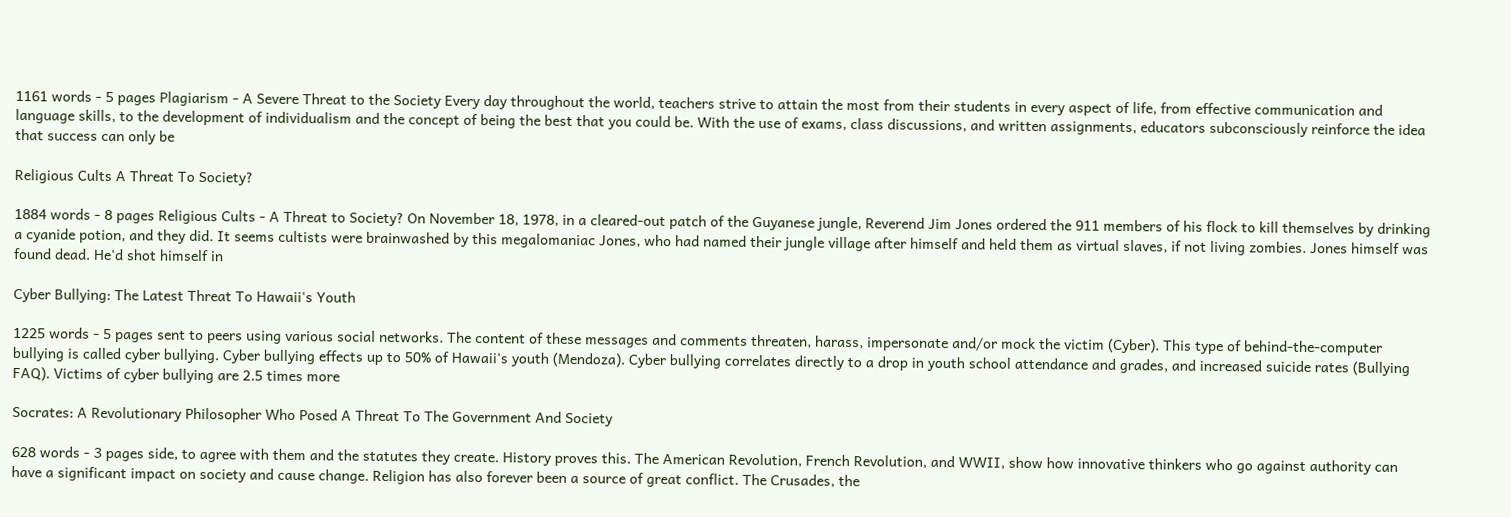1161 words - 5 pages Plagiarism - A Severe Threat to the Society Every day throughout the world, teachers strive to attain the most from their students in every aspect of life, from effective communication and language skills, to the development of individualism and the concept of being the best that you could be. With the use of exams, class discussions, and written assignments, educators subconsciously reinforce the idea that success can only be

Religious Cults A Threat To Society?

1884 words - 8 pages Religious Cults - A Threat to Society? On November 18, 1978, in a cleared-out patch of the Guyanese jungle, Reverend Jim Jones ordered the 911 members of his flock to kill themselves by drinking a cyanide potion, and they did. It seems cultists were brainwashed by this megalomaniac Jones, who had named their jungle village after himself and held them as virtual slaves, if not living zombies. Jones himself was found dead. He'd shot himself in

Cyber Bullying: The Latest Threat To Hawaii's Youth

1225 words - 5 pages sent to peers using various social networks. The content of these messages and comments threaten, harass, impersonate and/or mock the victim (Cyber). This type of behind-the-computer bullying is called cyber bullying. Cyber bullying effects up to 50% of Hawaii's youth (Mendoza). Cyber bullying correlates directly to a drop in youth school attendance and grades, and increased suicide rates (Bullying FAQ). Victims of cyber bullying are 2.5 times more

Socrates: A Revolutionary Philosopher Who Posed A Threat To The Government And Society

628 words - 3 pages side, to agree with them and the statutes they create. History proves this. The American Revolution, French Revolution, and WWII, show how innovative thinkers who go against authority can have a significant impact on society and cause change. Religion has also forever been a source of great conflict. The Crusades, the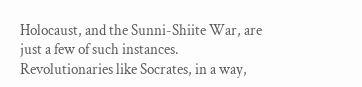Holocaust, and the Sunni-Shiite War, are just a few of such instances. Revolutionaries like Socrates, in a way,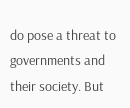do pose a threat to governments and their society. But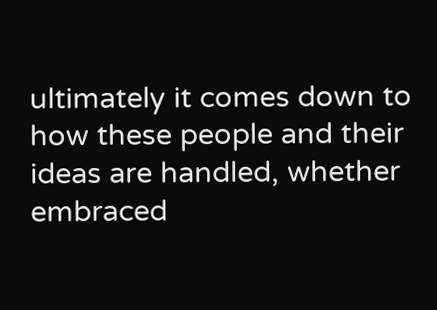ultimately it comes down to how these people and their ideas are handled, whether embraced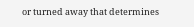or turned away that determines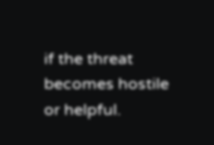if the threat becomes hostile or helpful.